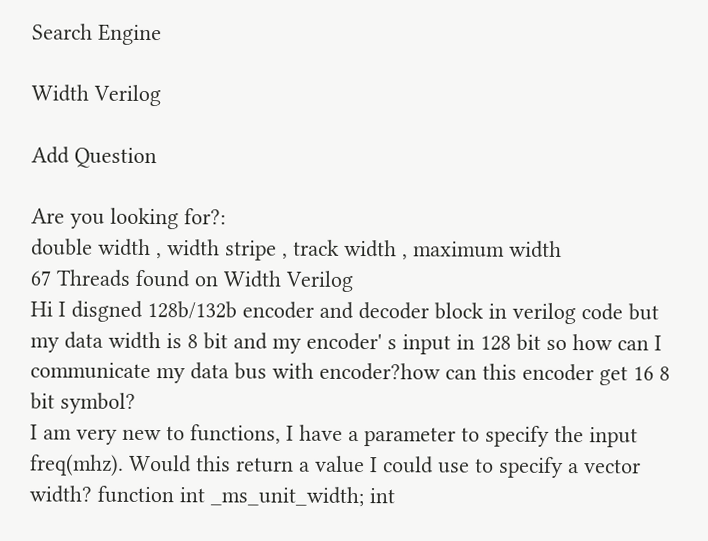Search Engine

Width Verilog

Add Question

Are you looking for?:
double width , width stripe , track width , maximum width
67 Threads found on Width Verilog
Hi I disgned 128b/132b encoder and decoder block in verilog code but my data width is 8 bit and my encoder' s input in 128 bit so how can I communicate my data bus with encoder?how can this encoder get 16 8 bit symbol?
I am very new to functions, I have a parameter to specify the input freq(mhz). Would this return a value I could use to specify a vector width? function int _ms_unit_width; int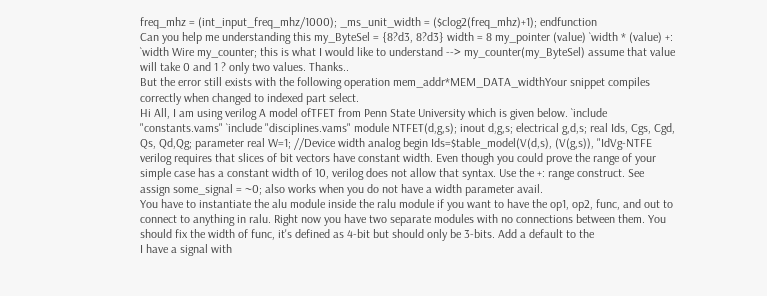freq_mhz = (int_input_freq_mhz/1000); _ms_unit_width = ($clog2(freq_mhz)+1); endfunction
Can you help me understanding this my_ByteSel = {8?d3, 8?d3} width = 8 my_pointer (value) `width * (value) +: `width Wire my_counter; this is what I would like to understand --> my_counter(my_ByteSel) assume that value will take 0 and 1 ? only two values. Thanks..
But the error still exists with the following operation mem_addr*MEM_DATA_widthYour snippet compiles correctly when changed to indexed part select.
Hi All, I am using verilog A model ofTFET from Penn State University which is given below. `include "constants.vams" `include "disciplines.vams" module NTFET(d,g,s); inout d,g,s; electrical g,d,s; real Ids, Cgs, Cgd, Qs, Qd,Qg; parameter real W=1; //Device width analog begin Ids=$table_model(V(d,s), (V(g,s)), "IdVg-NTFE
verilog requires that slices of bit vectors have constant width. Even though you could prove the range of your simple case has a constant width of 10, verilog does not allow that syntax. Use the +: range construct. See
assign some_signal = ~0; also works when you do not have a width parameter avail.
You have to instantiate the alu module inside the ralu module if you want to have the op1, op2, func, and out to connect to anything in ralu. Right now you have two separate modules with no connections between them. You should fix the width of func, it's defined as 4-bit but should only be 3-bits. Add a default to the
I have a signal with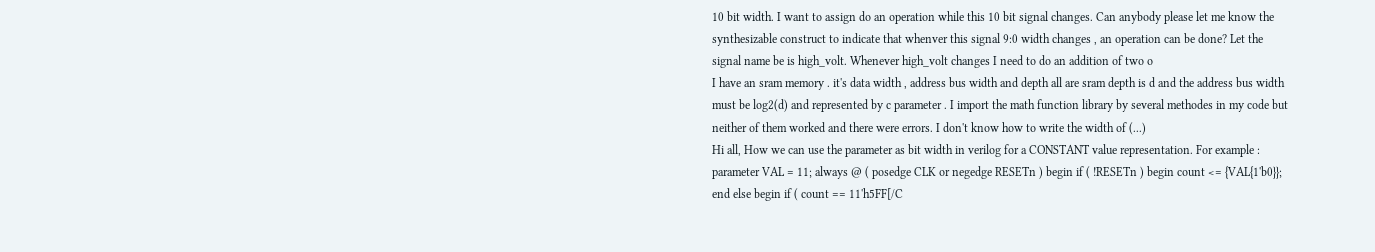10 bit width. I want to assign do an operation while this 10 bit signal changes. Can anybody please let me know the synthesizable construct to indicate that whenver this signal 9:0 width changes , an operation can be done? Let the signal name be is high_volt. Whenever high_volt changes I need to do an addition of two o
I have an sram memory . it's data width , address bus width and depth all are sram depth is d and the address bus width must be log2(d) and represented by c parameter . I import the math function library by several methodes in my code but neither of them worked and there were errors. I don't know how to write the width of (...)
Hi all, How we can use the parameter as bit width in verilog for a CONSTANT value representation. For example : parameter VAL = 11; always @ ( posedge CLK or negedge RESETn ) begin if ( !RESETn ) begin count <= {VAL{1'b0}}; end else begin if ( count == 11'h5FF[/C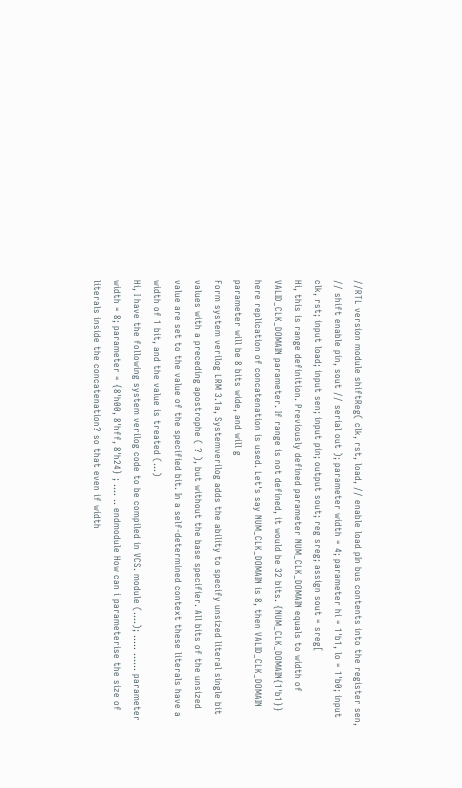//RTL version module shiftReg( clk, rst, load, // enable load pIn bus contents into the register sen, // shift enable pin, sout // serial out ); parameter width = 4; parameter hi = 1'b1, lo = 1'b0; input clk, rst; input load; input sen; input pin; output sout; reg sreg; assign sout = sreg[
Hi, this is range definition. Previously defined parameter NUM_CLK_DOMAIN equals to width of VALID_CLK_DOMAIN parameter. If range is not defined, it would be 32 bits. {NUM_CLK_DOMAIN{1'b1}} here replication of concatenation is used. Let's say NUM_CLK_DOMAIN is 8, then VALID_CLK_DOMAIN parameter will be 8 bits wide, and will g
Form system verilog LRM 3.1a, Systemverilog adds the ability to specify unsized literal single bit values with a preceding apostrophe ( ? ), but without the base specifier. All bits of the unsized value are set to the value of the specified bit. In a self-determined context these literals have a width of 1 bit, and the value is treated (...)
Hi, I have the following system verilog code to be compiled in VCS. module (....); ..... ...... parameter width = 8; parameter = {8'h00, 8'hff, 8'h24} ; .... .. endmodule How can i parameterise the size of literals inside the concatenation? so that even if width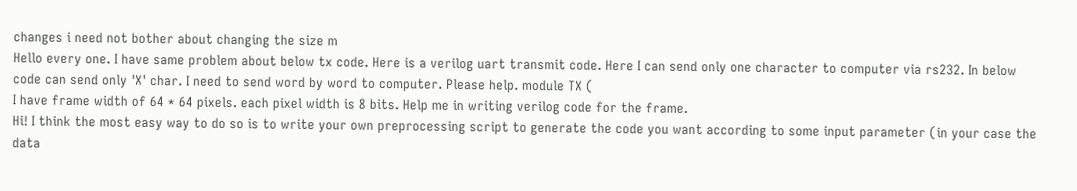changes i need not bother about changing the size m
Hello every one. I have same problem about below tx code. Here is a verilog uart transmit code. Here I can send only one character to computer via rs232. In below code can send only 'X' char. I need to send word by word to computer. Please help. module TX (
I have frame width of 64 * 64 pixels. each pixel width is 8 bits. Help me in writing verilog code for the frame.
Hi! I think the most easy way to do so is to write your own preprocessing script to generate the code you want according to some input parameter (in your case the data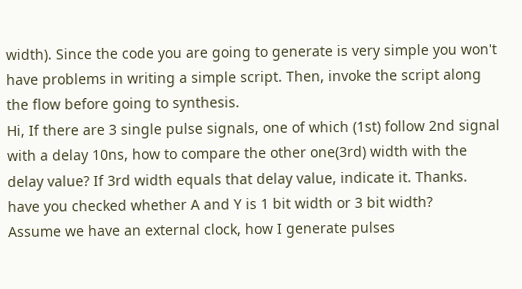width). Since the code you are going to generate is very simple you won't have problems in writing a simple script. Then, invoke the script along the flow before going to synthesis.
Hi, If there are 3 single pulse signals, one of which (1st) follow 2nd signal with a delay 10ns, how to compare the other one(3rd) width with the delay value? If 3rd width equals that delay value, indicate it. Thanks.
have you checked whether A and Y is 1 bit width or 3 bit width?
Assume we have an external clock, how I generate pulses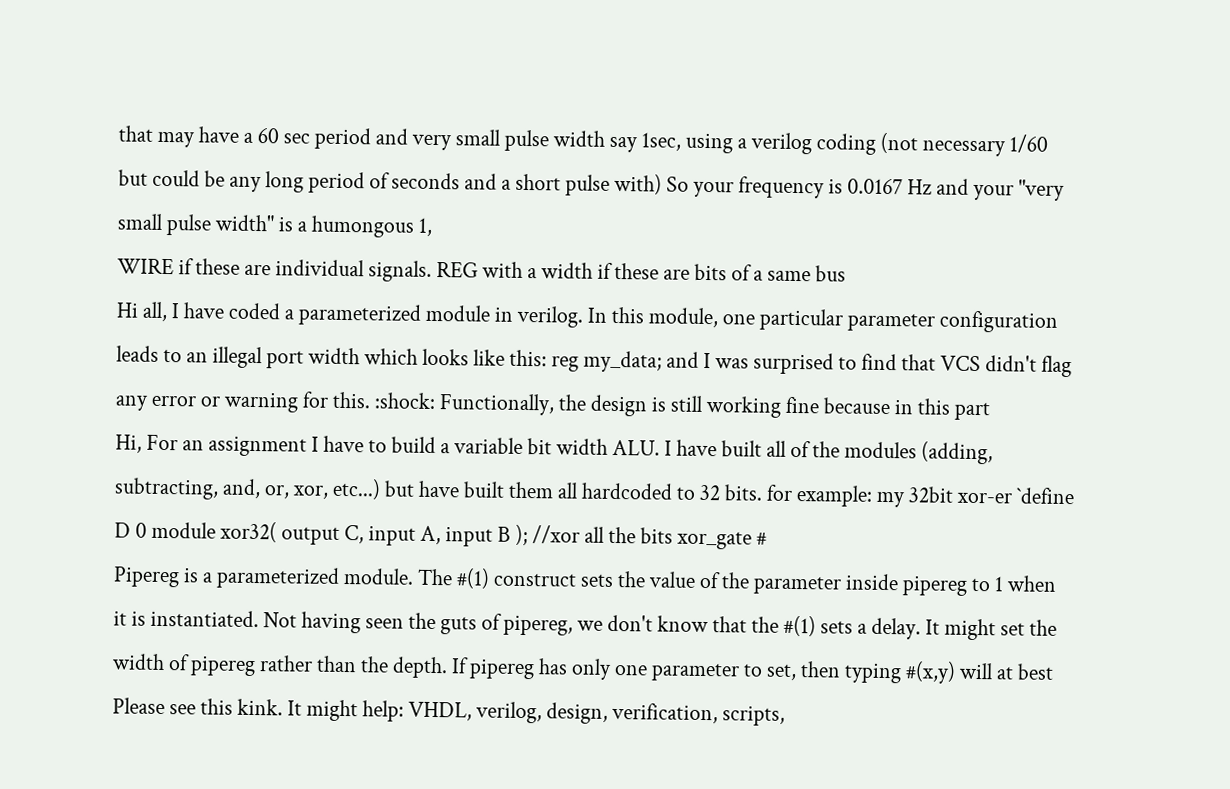that may have a 60 sec period and very small pulse width say 1sec, using a verilog coding (not necessary 1/60 but could be any long period of seconds and a short pulse with) So your frequency is 0.0167 Hz and your "very small pulse width" is a humongous 1,
WIRE if these are individual signals. REG with a width if these are bits of a same bus
Hi all, I have coded a parameterized module in verilog. In this module, one particular parameter configuration leads to an illegal port width which looks like this: reg my_data; and I was surprised to find that VCS didn't flag any error or warning for this. :shock: Functionally, the design is still working fine because in this part
Hi, For an assignment I have to build a variable bit width ALU. I have built all of the modules (adding, subtracting, and, or, xor, etc...) but have built them all hardcoded to 32 bits. for example: my 32bit xor-er `define D 0 module xor32( output C, input A, input B ); //xor all the bits xor_gate #
Pipereg is a parameterized module. The #(1) construct sets the value of the parameter inside pipereg to 1 when it is instantiated. Not having seen the guts of pipereg, we don't know that the #(1) sets a delay. It might set the width of pipereg rather than the depth. If pipereg has only one parameter to set, then typing #(x,y) will at best
Please see this kink. It might help: VHDL, verilog, design, verification, scripts,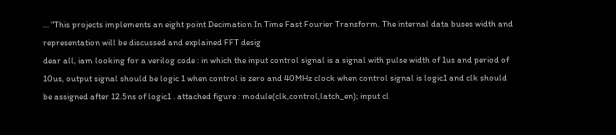... "This projects implements an eight point Decimation In Time Fast Fourier Transform. The internal data buses width and representation will be discussed and explained FFT desig
dear all, iam looking for a verilog code : in which the input control signal is a signal with pulse width of 1us and period of 10us, output signal should be logic 1 when control is zero and 40MHz clock when control signal is logic1 and clk should be assigned after 12.5ns of logic1 . attached figure : module(clk,control,latch_en); input cl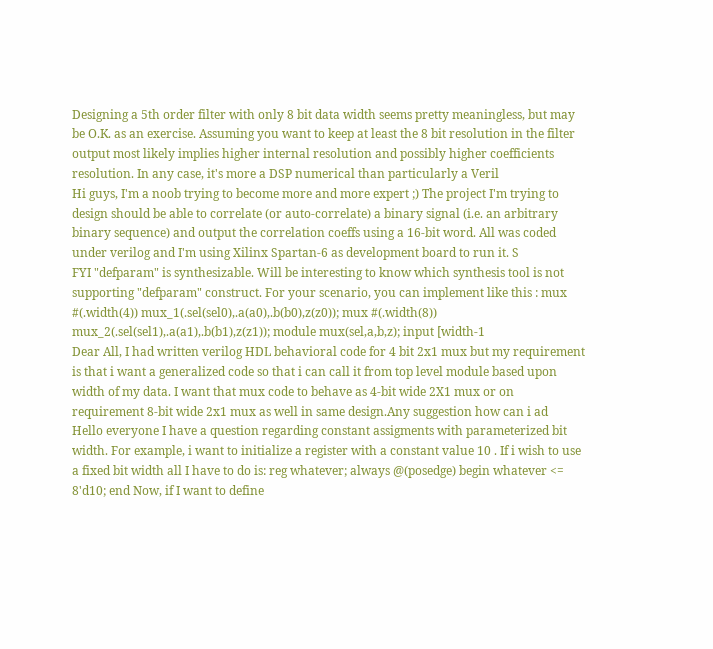Designing a 5th order filter with only 8 bit data width seems pretty meaningless, but may be O.K. as an exercise. Assuming you want to keep at least the 8 bit resolution in the filter output most likely implies higher internal resolution and possibly higher coefficients resolution. In any case, it's more a DSP numerical than particularly a Veril
Hi guys, I'm a noob trying to become more and more expert ;) The project I'm trying to design should be able to correlate (or auto-correlate) a binary signal (i.e. an arbitrary binary sequence) and output the correlation coeffs using a 16-bit word. All was coded under verilog and I'm using Xilinx Spartan-6 as development board to run it. S
FYI "defparam" is synthesizable. Will be interesting to know which synthesis tool is not supporting "defparam" construct. For your scenario, you can implement like this : mux #(.width(4)) mux_1(.sel(sel0),.a(a0),.b(b0),z(z0)); mux #(.width(8)) mux_2(.sel(sel1),.a(a1),.b(b1),z(z1)); module mux(sel,a,b,z); input [width-1
Dear All, I had written verilog HDL behavioral code for 4 bit 2x1 mux but my requirement is that i want a generalized code so that i can call it from top level module based upon width of my data. I want that mux code to behave as 4-bit wide 2X1 mux or on requirement 8-bit wide 2x1 mux as well in same design.Any suggestion how can i ad
Hello everyone I have a question regarding constant assigments with parameterized bit width. For example, i want to initialize a register with a constant value 10 . If i wish to use a fixed bit width all I have to do is: reg whatever; always @(posedge) begin whatever <= 8'd10; end Now, if I want to define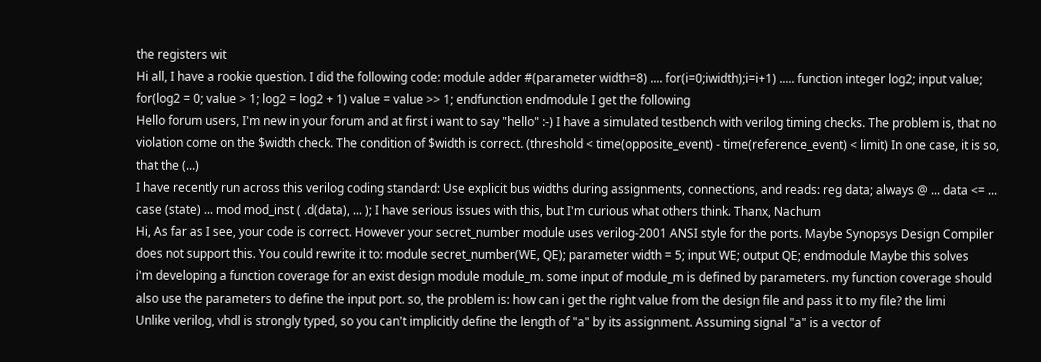the registers wit
Hi all, I have a rookie question. I did the following code: module adder #(parameter width=8) .... for(i=0;iwidth);i=i+1) ..... function integer log2; input value; for(log2 = 0; value > 1; log2 = log2 + 1) value = value >> 1; endfunction endmodule I get the following
Hello forum users, I'm new in your forum and at first i want to say "hello" :-) I have a simulated testbench with verilog timing checks. The problem is, that no violation come on the $width check. The condition of $width is correct. (threshold < time(opposite_event) - time(reference_event) < limit) In one case, it is so, that the (...)
I have recently run across this verilog coding standard: Use explicit bus widths during assignments, connections, and reads: reg data; always @ ... data <= ... case (state) ... mod mod_inst ( .d(data), ... ); I have serious issues with this, but I'm curious what others think. Thanx, Nachum
Hi, As far as I see, your code is correct. However your secret_number module uses verilog-2001 ANSI style for the ports. Maybe Synopsys Design Compiler does not support this. You could rewrite it to: module secret_number(WE, QE); parameter width = 5; input WE; output QE; endmodule Maybe this solves
i'm developing a function coverage for an exist design module module_m. some input of module_m is defined by parameters. my function coverage should also use the parameters to define the input port. so, the problem is: how can i get the right value from the design file and pass it to my file? the limi
Unlike verilog, vhdl is strongly typed, so you can't implicitly define the length of "a" by its assignment. Assuming signal "a" is a vector of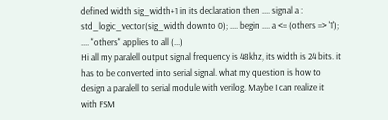defined width sig_width+1 in its declaration then .... signal a : std_logic_vector(sig_width downto 0); .... begin .... a <= (others => '1'); .... "others" applies to all (...)
Hi all my paralell output signal frequency is 48khz, its width is 24 bits. it has to be converted into serial signal. what my question is how to design a paralell to serial module with verilog. Maybe I can realize it with FSM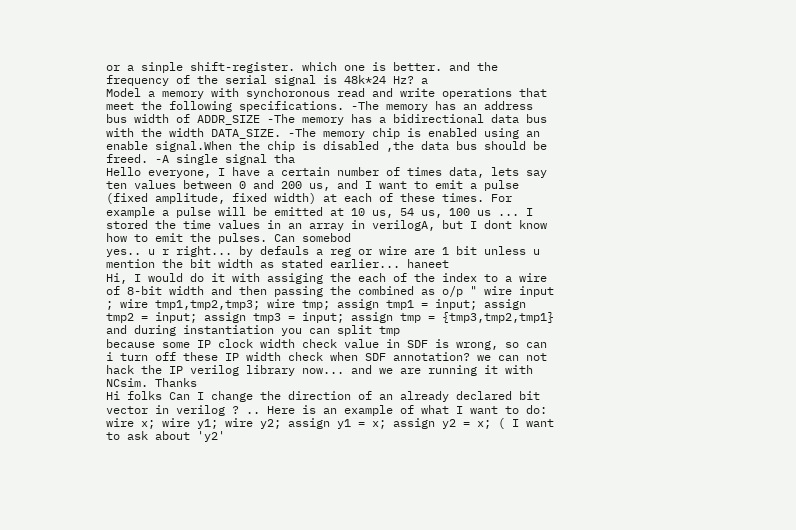or a sinple shift-register. which one is better. and the frequency of the serial signal is 48k*24 Hz? a
Model a memory with synchoronous read and write operations that meet the following specifications. -The memory has an address bus width of ADDR_SIZE -The memory has a bidirectional data bus with the width DATA_SIZE. -The memory chip is enabled using an enable signal.When the chip is disabled ,the data bus should be freed. -A single signal tha
Hello everyone, I have a certain number of times data, lets say ten values between 0 and 200 us, and I want to emit a pulse (fixed amplitude, fixed width) at each of these times. For example a pulse will be emitted at 10 us, 54 us, 100 us ... I stored the time values in an array in verilogA, but I dont know how to emit the pulses. Can somebod
yes.. u r right... by defauls a reg or wire are 1 bit unless u mention the bit width as stated earlier... haneet
Hi, I would do it with assiging the each of the index to a wire of 8-bit width and then passing the combined as o/p " wire input ; wire tmp1,tmp2,tmp3; wire tmp; assign tmp1 = input; assign tmp2 = input; assign tmp3 = input; assign tmp = {tmp3,tmp2,tmp1} and during instantiation you can split tmp
because some IP clock width check value in SDF is wrong, so can i turn off these IP width check when SDF annotation? we can not hack the IP verilog library now... and we are running it with NCsim. Thanks
Hi folks Can I change the direction of an already declared bit vector in verilog ? .. Here is an example of what I want to do: wire x; wire y1; wire y2; assign y1 = x; assign y2 = x; ( I want to ask about 'y2'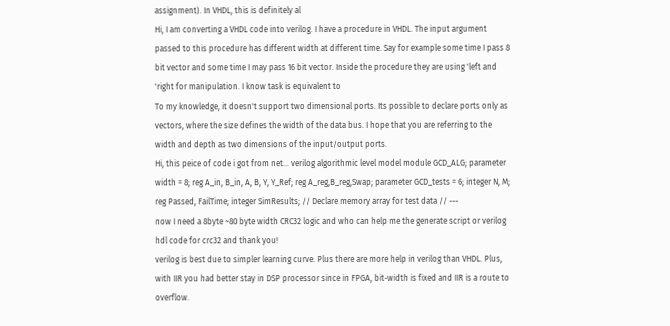assignment). In VHDL, this is definitely al
Hi, I am converting a VHDL code into verilog. I have a procedure in VHDL. The input argument passed to this procedure has different width at different time. Say for example some time I pass 8 bit vector and some time I may pass 16 bit vector. Inside the procedure they are using 'left and 'right for manipulation. I know task is equivalent to
To my knowledge, it doesn't support two dimensional ports. Its possible to declare ports only as vectors, where the size defines the width of the data bus. I hope that you are referring to the width and depth as two dimensions of the input/output ports.
Hi, this peice of code i got from net... verilog algorithmic level model module GCD_ALG; parameter width = 8; reg A_in, B_in, A, B, Y, Y_Ref; reg A_reg,B_reg,Swap; parameter GCD_tests = 6; integer N, M; reg Passed, FailTime; integer SimResults; // Declare memory array for test data // ---
now I need a 8byte ~80 byte width CRC32 logic and who can help me the generate script or verilog hdl code for crc32 and thank you!
verilog is best due to simpler learning curve. Plus there are more help in verilog than VHDL. Plus, with IIR you had better stay in DSP processor since in FPGA, bit-width is fixed and IIR is a route to overflow.